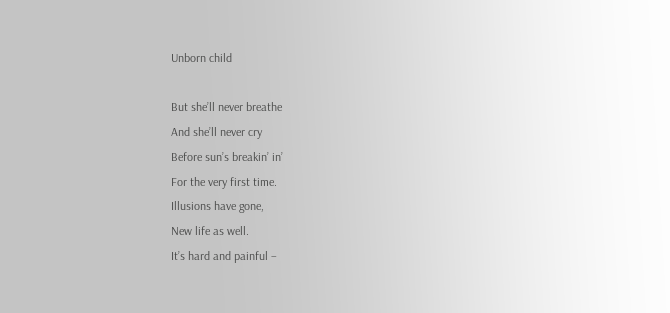Unborn child

But she’ll never breathe
And she’ll never cry
Before sun’s breakin’ in’
For the very first time.
Illusions have gone,
New life as well.
It’s hard and painful –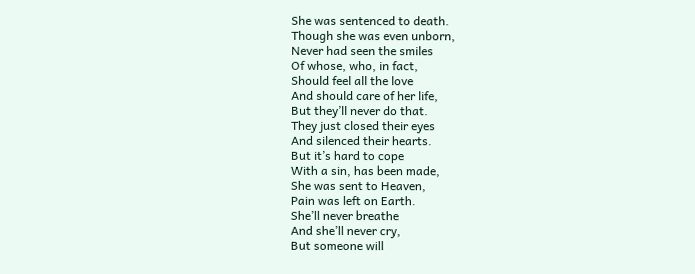She was sentenced to death.
Though she was even unborn,
Never had seen the smiles
Of whose, who, in fact,
Should feel all the love
And should care of her life,
But they’ll never do that.
They just closed their eyes
And silenced their hearts.
But it’s hard to cope
With a sin, has been made,
She was sent to Heaven,
Pain was left on Earth.
She’ll never breathe
And she’ll never cry,
But someone will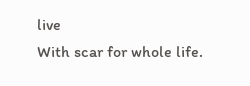live
With scar for whole life.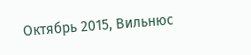Октябрь 2015, Вильнюс